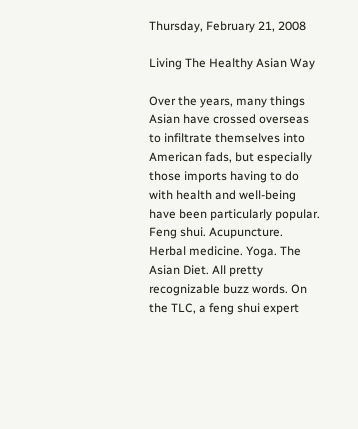Thursday, February 21, 2008

Living The Healthy Asian Way

Over the years, many things Asian have crossed overseas to infiltrate themselves into American fads, but especially those imports having to do with health and well-being have been particularly popular. Feng shui. Acupuncture. Herbal medicine. Yoga. The Asian Diet. All pretty recognizable buzz words. On the TLC, a feng shui expert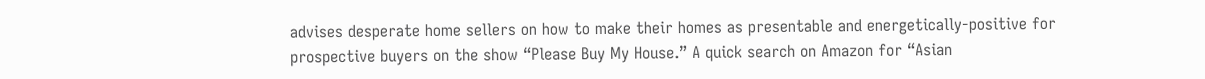advises desperate home sellers on how to make their homes as presentable and energetically-positive for prospective buyers on the show “Please Buy My House.” A quick search on Amazon for “Asian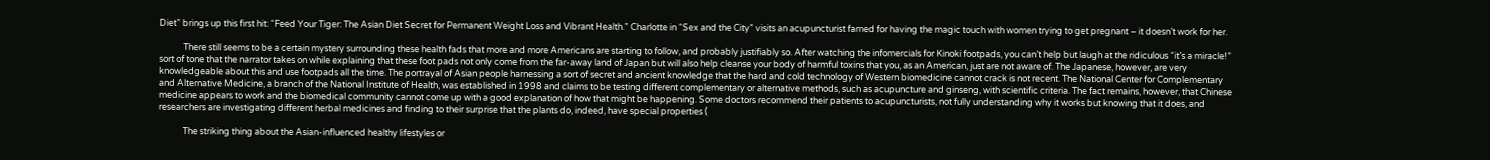Diet” brings up this first hit: “Feed Your Tiger: The Asian Diet Secret for Permanent Weight Loss and Vibrant Health.” Charlotte in “Sex and the City” visits an acupuncturist famed for having the magic touch with women trying to get pregnant – it doesn’t work for her.

            There still seems to be a certain mystery surrounding these health fads that more and more Americans are starting to follow, and probably justifiably so. After watching the infomercials for Kinoki footpads, you can’t help but laugh at the ridiculous “it’s a miracle!” sort of tone that the narrator takes on while explaining that these foot pads not only come from the far-away land of Japan but will also help cleanse your body of harmful toxins that you, as an American, just are not aware of. The Japanese, however, are very knowledgeable about this and use footpads all the time. The portrayal of Asian people harnessing a sort of secret and ancient knowledge that the hard and cold technology of Western biomedicine cannot crack is not recent. The National Center for Complementary and Alternative Medicine, a branch of the National Institute of Health, was established in 1998 and claims to be testing different complementary or alternative methods, such as acupuncture and ginseng, with scientific criteria. The fact remains, however, that Chinese medicine appears to work and the biomedical community cannot come up with a good explanation of how that might be happening. Some doctors recommend their patients to acupuncturists, not fully understanding why it works but knowing that it does, and researchers are investigating different herbal medicines and finding to their surprise that the plants do, indeed, have special properties (

            The striking thing about the Asian-influenced healthy lifestyles or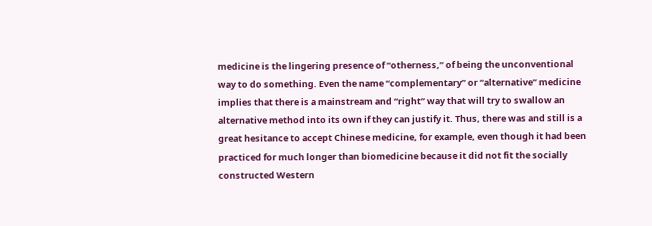medicine is the lingering presence of “otherness,” of being the unconventional way to do something. Even the name “complementary” or “alternative” medicine implies that there is a mainstream and “right” way that will try to swallow an alternative method into its own if they can justify it. Thus, there was and still is a great hesitance to accept Chinese medicine, for example, even though it had been practiced for much longer than biomedicine because it did not fit the socially constructed Western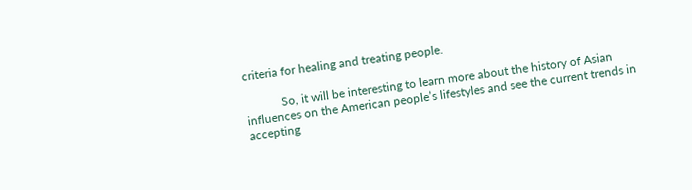criteria for healing and treating people.

            So, it will be interesting to learn more about the history of Asian influences on the American people’s lifestyles and see the current trends in accepting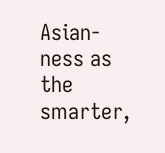Asian-ness as the smarter,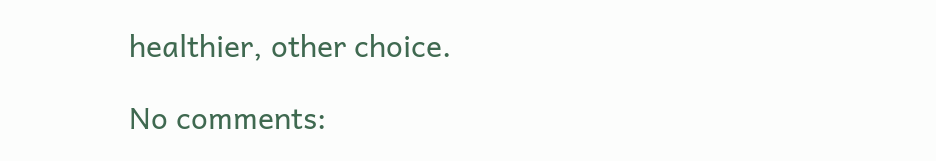healthier, other choice.

No comments: